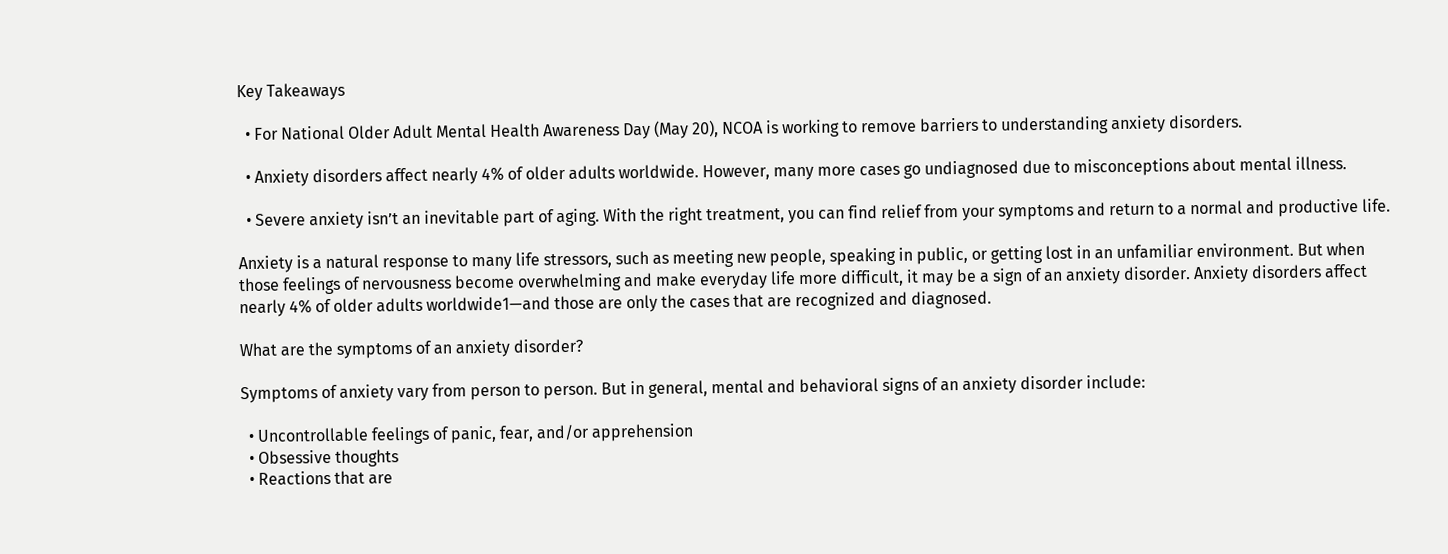Key Takeaways

  • For National Older Adult Mental Health Awareness Day (May 20), NCOA is working to remove barriers to understanding anxiety disorders.

  • Anxiety disorders affect nearly 4% of older adults worldwide. However, many more cases go undiagnosed due to misconceptions about mental illness.

  • Severe anxiety isn’t an inevitable part of aging. With the right treatment, you can find relief from your symptoms and return to a normal and productive life.

Anxiety is a natural response to many life stressors, such as meeting new people, speaking in public, or getting lost in an unfamiliar environment. But when those feelings of nervousness become overwhelming and make everyday life more difficult, it may be a sign of an anxiety disorder. Anxiety disorders affect nearly 4% of older adults worldwide1—and those are only the cases that are recognized and diagnosed.

What are the symptoms of an anxiety disorder?

Symptoms of anxiety vary from person to person. But in general, mental and behavioral signs of an anxiety disorder include:

  • Uncontrollable feelings of panic, fear, and/or apprehension
  • Obsessive thoughts
  • Reactions that are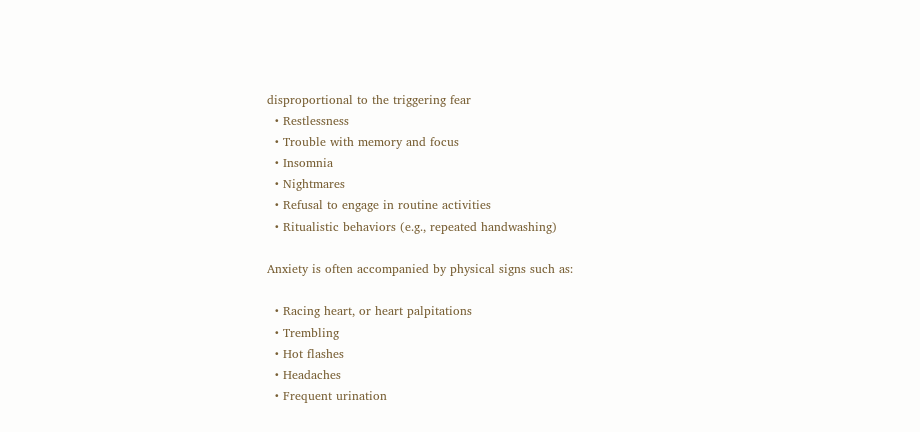disproportional to the triggering fear
  • Restlessness
  • Trouble with memory and focus
  • Insomnia
  • Nightmares
  • Refusal to engage in routine activities
  • Ritualistic behaviors (e.g., repeated handwashing)

Anxiety is often accompanied by physical signs such as:

  • Racing heart, or heart palpitations
  • Trembling
  • Hot flashes
  • Headaches
  • Frequent urination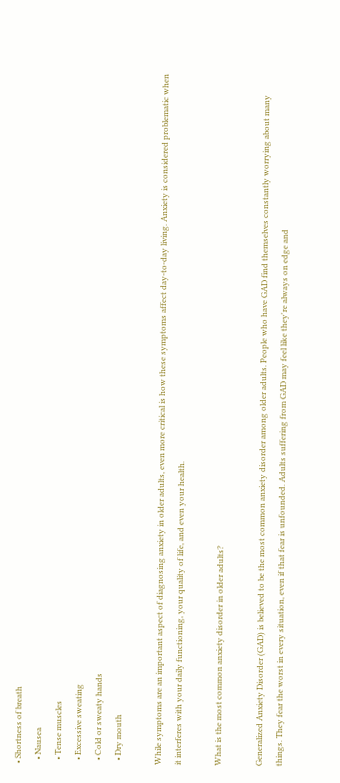• Shortness of breath
  • Nausea
  • Tense muscles
  • Excessive sweating
  • Cold or sweaty hands
  • Dry mouth

While symptoms are an important aspect of diagnosing anxiety in older adults, even more critical is how these symptoms affect day-to-day living. Anxiety is considered problematic when it interferes with your daily functioning, your quality of life, and even your health.

What is the most common anxiety disorder in older adults?

Generalized Anxiety Disorder (GAD) is believed to be the most common anxiety disorder among older adults. People who have GAD find themselves constantly worrying about many things. They fear the worst in every situation, even if that fear is unfounded. Adults suffering from GAD may feel like they're always on edge and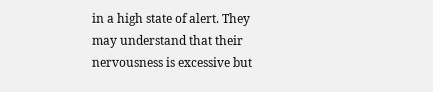in a high state of alert. They may understand that their nervousness is excessive but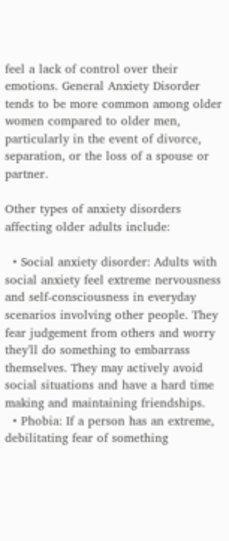feel a lack of control over their emotions. General Anxiety Disorder tends to be more common among older women compared to older men, particularly in the event of divorce, separation, or the loss of a spouse or partner.

Other types of anxiety disorders affecting older adults include:

  • Social anxiety disorder: Adults with social anxiety feel extreme nervousness and self-consciousness in everyday scenarios involving other people. They fear judgement from others and worry they'll do something to embarrass themselves. They may actively avoid social situations and have a hard time making and maintaining friendships.
  • Phobia: If a person has an extreme, debilitating fear of something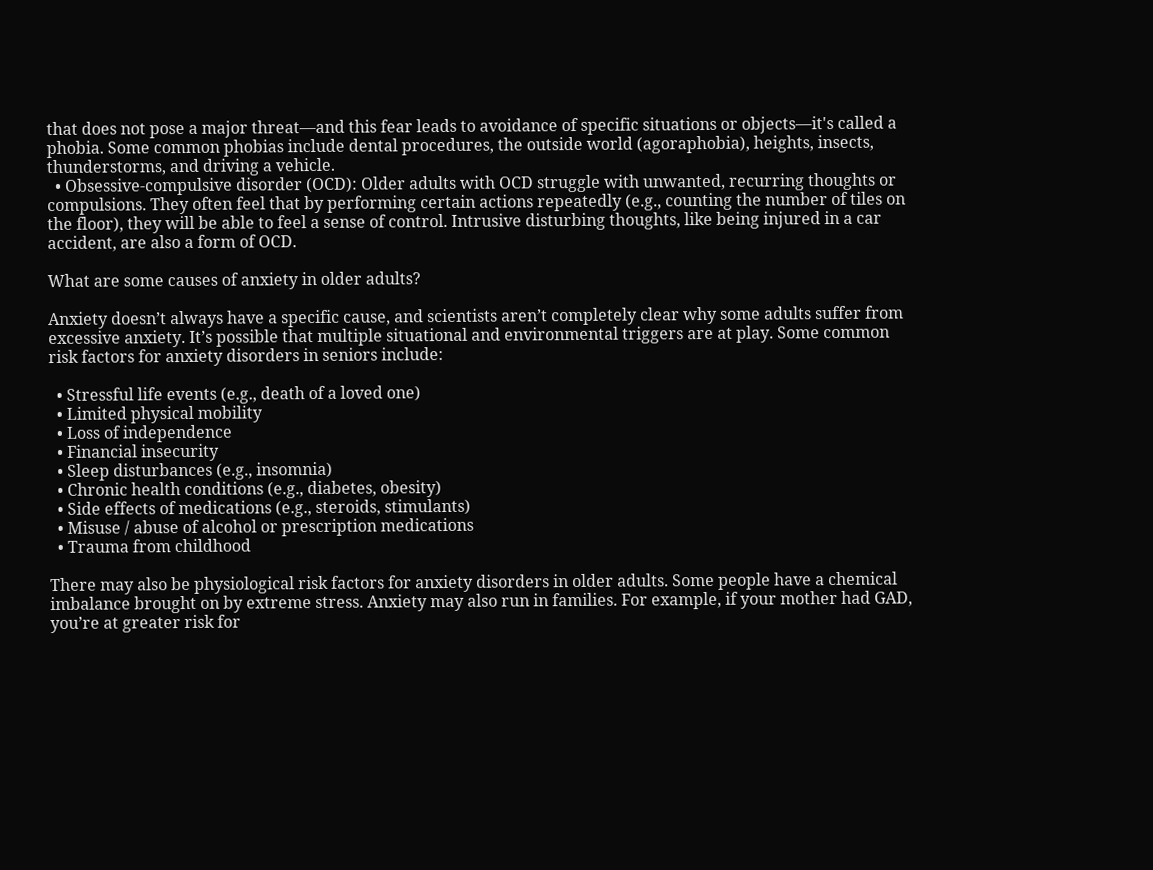that does not pose a major threat—and this fear leads to avoidance of specific situations or objects—it's called a phobia. Some common phobias include dental procedures, the outside world (agoraphobia), heights, insects, thunderstorms, and driving a vehicle.
  • Obsessive-compulsive disorder (OCD): Older adults with OCD struggle with unwanted, recurring thoughts or compulsions. They often feel that by performing certain actions repeatedly (e.g., counting the number of tiles on the floor), they will be able to feel a sense of control. Intrusive disturbing thoughts, like being injured in a car accident, are also a form of OCD.

What are some causes of anxiety in older adults?

Anxiety doesn’t always have a specific cause, and scientists aren’t completely clear why some adults suffer from excessive anxiety. It’s possible that multiple situational and environmental triggers are at play. Some common risk factors for anxiety disorders in seniors include:

  • Stressful life events (e.g., death of a loved one)
  • Limited physical mobility
  • Loss of independence
  • Financial insecurity
  • Sleep disturbances (e.g., insomnia)
  • Chronic health conditions (e.g., diabetes, obesity)
  • Side effects of medications (e.g., steroids, stimulants)
  • Misuse / abuse of alcohol or prescription medications
  • Trauma from childhood

There may also be physiological risk factors for anxiety disorders in older adults. Some people have a chemical imbalance brought on by extreme stress. Anxiety may also run in families. For example, if your mother had GAD, you’re at greater risk for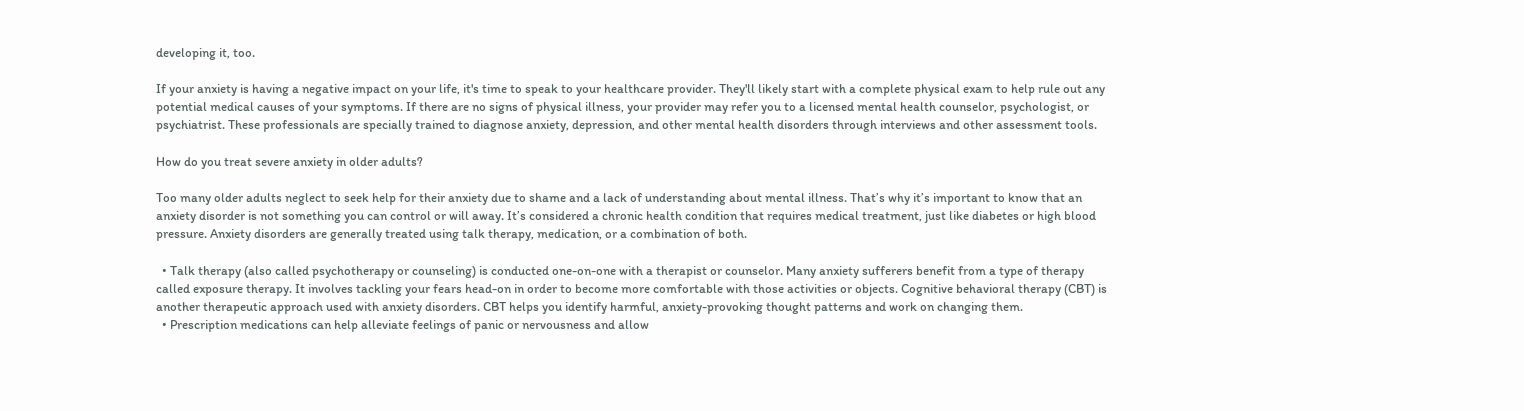developing it, too.

If your anxiety is having a negative impact on your life, it's time to speak to your healthcare provider. They'll likely start with a complete physical exam to help rule out any potential medical causes of your symptoms. If there are no signs of physical illness, your provider may refer you to a licensed mental health counselor, psychologist, or psychiatrist. These professionals are specially trained to diagnose anxiety, depression, and other mental health disorders through interviews and other assessment tools.

How do you treat severe anxiety in older adults?

Too many older adults neglect to seek help for their anxiety due to shame and a lack of understanding about mental illness. That’s why it’s important to know that an anxiety disorder is not something you can control or will away. It’s considered a chronic health condition that requires medical treatment, just like diabetes or high blood pressure. Anxiety disorders are generally treated using talk therapy, medication, or a combination of both.

  • Talk therapy (also called psychotherapy or counseling) is conducted one-on-one with a therapist or counselor. Many anxiety sufferers benefit from a type of therapy called exposure therapy. It involves tackling your fears head-on in order to become more comfortable with those activities or objects. Cognitive behavioral therapy (CBT) is another therapeutic approach used with anxiety disorders. CBT helps you identify harmful, anxiety-provoking thought patterns and work on changing them.
  • Prescription medications can help alleviate feelings of panic or nervousness and allow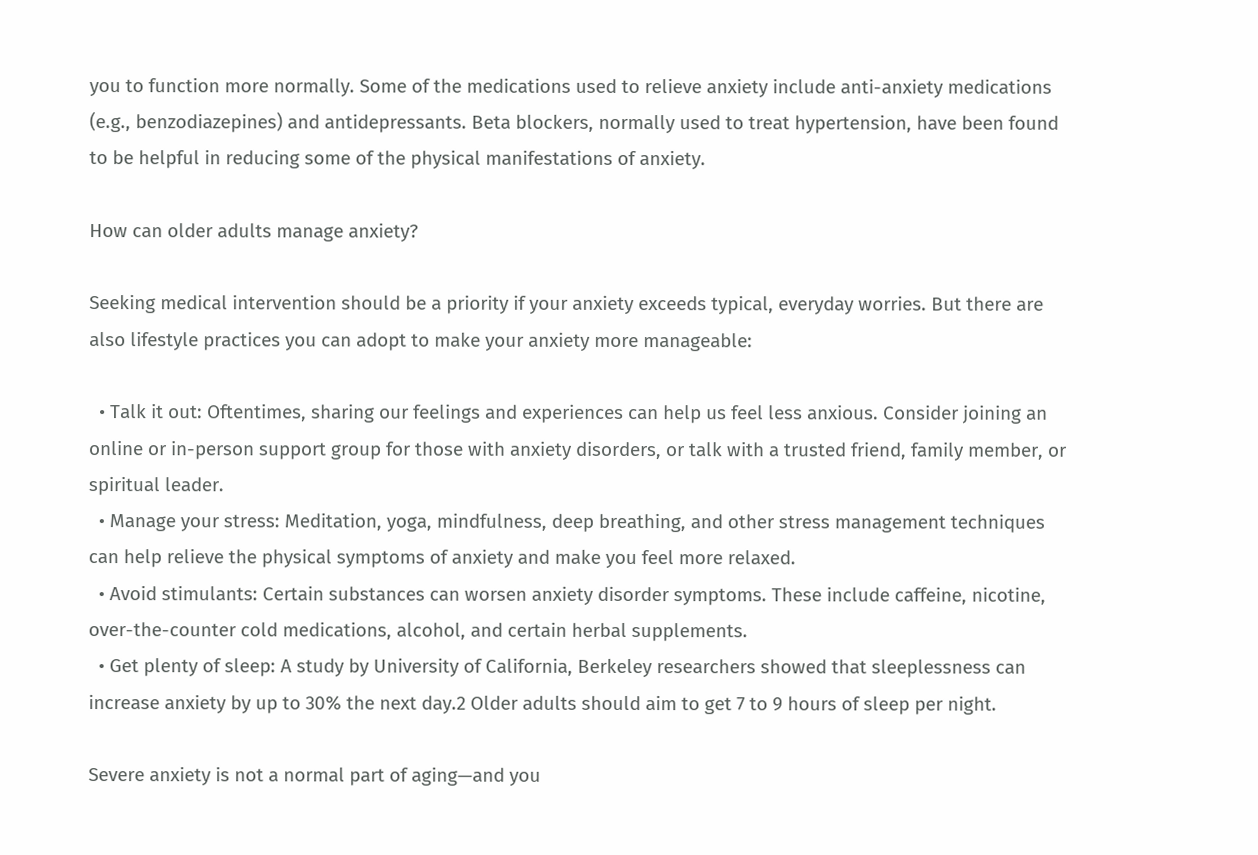you to function more normally. Some of the medications used to relieve anxiety include anti-anxiety medications (e.g., benzodiazepines) and antidepressants. Beta blockers, normally used to treat hypertension, have been found to be helpful in reducing some of the physical manifestations of anxiety.

How can older adults manage anxiety?

Seeking medical intervention should be a priority if your anxiety exceeds typical, everyday worries. But there are also lifestyle practices you can adopt to make your anxiety more manageable:

  • Talk it out: Oftentimes, sharing our feelings and experiences can help us feel less anxious. Consider joining an online or in-person support group for those with anxiety disorders, or talk with a trusted friend, family member, or spiritual leader.
  • Manage your stress: Meditation, yoga, mindfulness, deep breathing, and other stress management techniques can help relieve the physical symptoms of anxiety and make you feel more relaxed.
  • Avoid stimulants: Certain substances can worsen anxiety disorder symptoms. These include caffeine, nicotine, over-the-counter cold medications, alcohol, and certain herbal supplements.
  • Get plenty of sleep: A study by University of California, Berkeley researchers showed that sleeplessness can increase anxiety by up to 30% the next day.2 Older adults should aim to get 7 to 9 hours of sleep per night.

Severe anxiety is not a normal part of aging—and you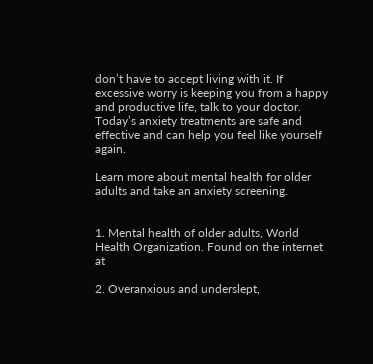don’t have to accept living with it. If excessive worry is keeping you from a happy and productive life, talk to your doctor. Today’s anxiety treatments are safe and effective and can help you feel like yourself again.

Learn more about mental health for older adults and take an anxiety screening.


1. Mental health of older adults, World Health Organization. Found on the internet at

2. Overanxious and underslept,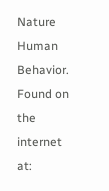Nature Human Behavior. Found on the internet at: